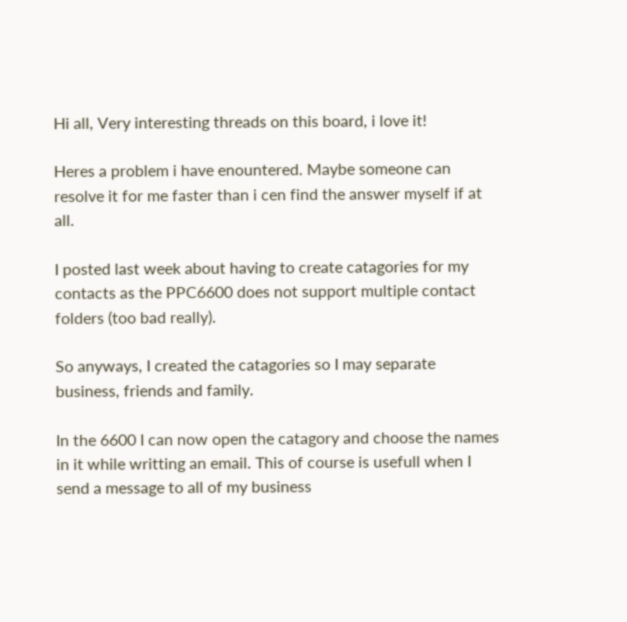Hi all, Very interesting threads on this board, i love it!

Heres a problem i have enountered. Maybe someone can resolve it for me faster than i cen find the answer myself if at all.

I posted last week about having to create catagories for my contacts as the PPC6600 does not support multiple contact folders (too bad really).

So anyways, I created the catagories so I may separate business, friends and family.

In the 6600 I can now open the catagory and choose the names in it while writting an email. This of course is usefull when I send a message to all of my business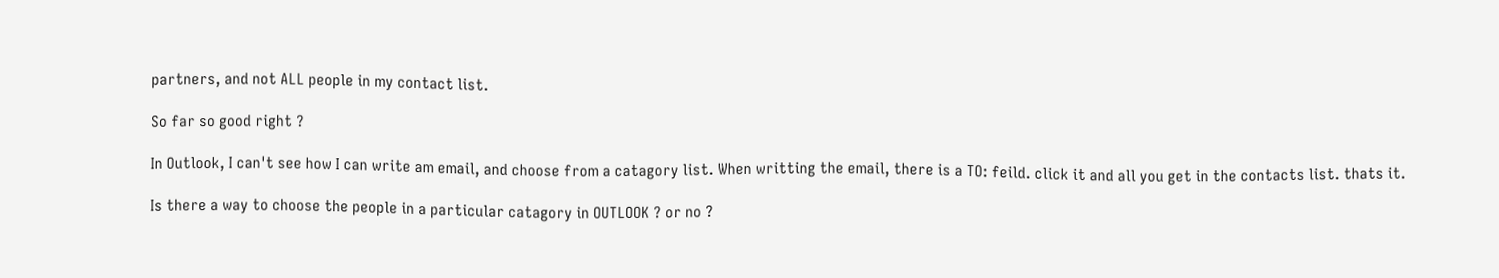partners, and not ALL people in my contact list.

So far so good right ?

In Outlook, I can't see how I can write am email, and choose from a catagory list. When writting the email, there is a TO: feild. click it and all you get in the contacts list. thats it.

Is there a way to choose the people in a particular catagory in OUTLOOK ? or no ?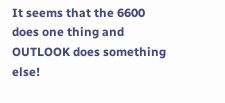It seems that the 6600 does one thing and OUTLOOK does something else!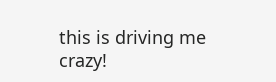this is driving me crazy!